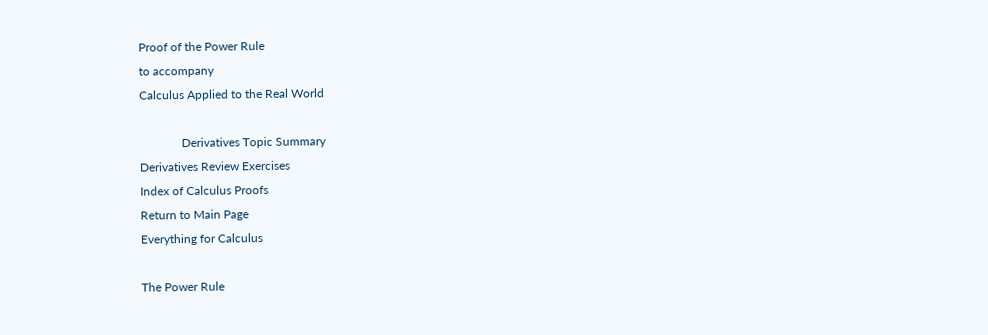Proof of the Power Rule
to accompany
Calculus Applied to the Real World

              Derivatives Topic Summary
Derivatives Review Exercises
Index of Calculus Proofs
Return to Main Page
Everything for Calculus

The Power Rule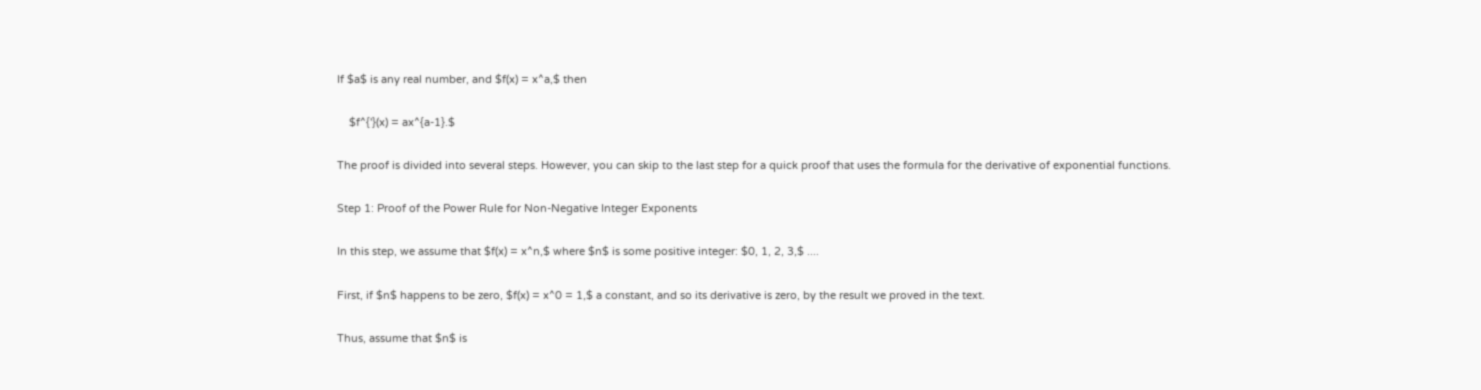If $a$ is any real number, and $f(x) = x^a,$ then

    $f^{'}(x) = ax^{a-1}.$

The proof is divided into several steps. However, you can skip to the last step for a quick proof that uses the formula for the derivative of exponential functions.

Step 1: Proof of the Power Rule for Non-Negative Integer Exponents

In this step, we assume that $f(x) = x^n,$ where $n$ is some positive integer: $0, 1, 2, 3,$ ....

First, if $n$ happens to be zero, $f(x) = x^0 = 1,$ a constant, and so its derivative is zero, by the result we proved in the text.

Thus, assume that $n$ is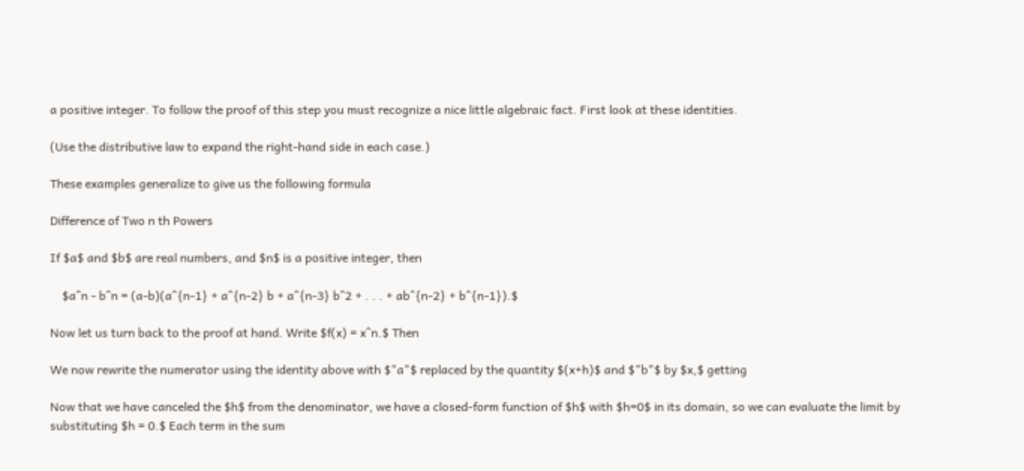a positive integer. To follow the proof of this step you must recognize a nice little algebraic fact. First look at these identities.

(Use the distributive law to expand the right-hand side in each case.)

These examples generalize to give us the following formula

Difference of Two n th Powers

If $a$ and $b$ are real numbers, and $n$ is a positive integer, then

    $a^n - b^n = (a-b)(a^{n-1} + a^{n-2} b + a^{n-3} b^2 + . . . + ab^{n-2} + b^{n-1}).$

Now let us turn back to the proof at hand. Write $f(x) = x^n.$ Then

We now rewrite the numerator using the identity above with $"a"$ replaced by the quantity $(x+h)$ and $"b"$ by $x,$ getting

Now that we have canceled the $h$ from the denominator, we have a closed-form function of $h$ with $h=0$ in its domain, so we can evaluate the limit by substituting $h = 0.$ Each term in the sum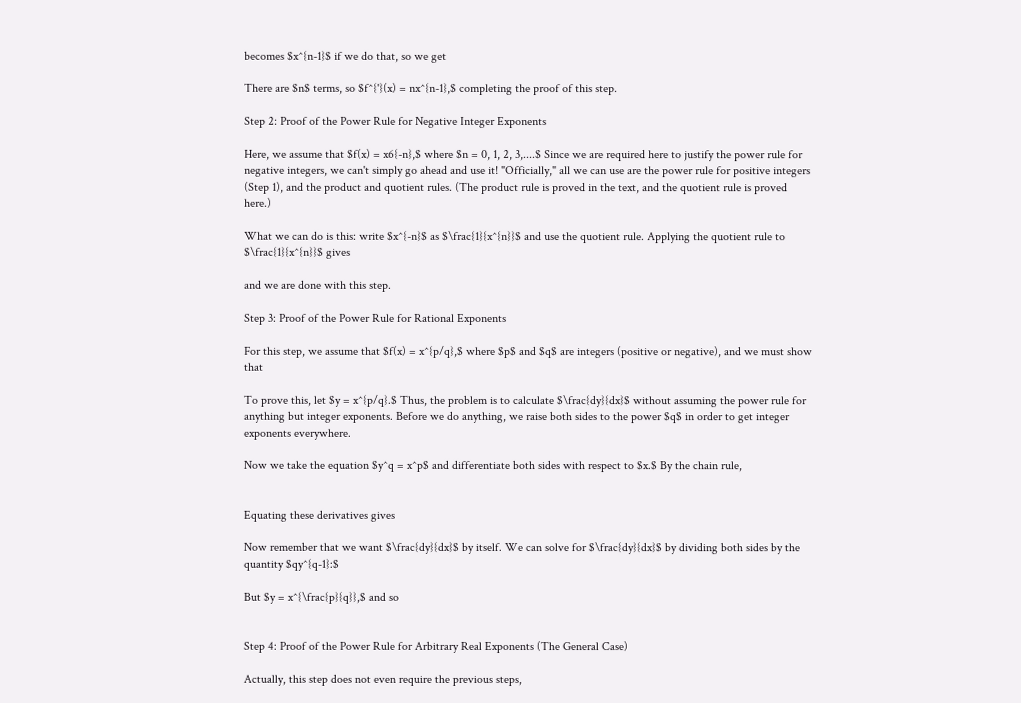becomes $x^{n-1}$ if we do that, so we get

There are $n$ terms, so $f^{'}(x) = nx^{n-1},$ completing the proof of this step.

Step 2: Proof of the Power Rule for Negative Integer Exponents

Here, we assume that $f(x) = x6{-n},$ where $n = 0, 1, 2, 3,....$ Since we are required here to justify the power rule for negative integers, we can't simply go ahead and use it! "Officially," all we can use are the power rule for positive integers (Step 1), and the product and quotient rules. (The product rule is proved in the text, and the quotient rule is proved here.)

What we can do is this: write $x^{-n}$ as $\frac{1}{x^{n}}$ and use the quotient rule. Applying the quotient rule to $\frac{1}{x^{n}}$ gives

and we are done with this step.

Step 3: Proof of the Power Rule for Rational Exponents

For this step, we assume that $f(x) = x^{p/q},$ where $p$ and $q$ are integers (positive or negative), and we must show that

To prove this, let $y = x^{p/q}.$ Thus, the problem is to calculate $\frac{dy}{dx}$ without assuming the power rule for anything but integer exponents. Before we do anything, we raise both sides to the power $q$ in order to get integer exponents everywhere.

Now we take the equation $y^q = x^p$ and differentiate both sides with respect to $x.$ By the chain rule,


Equating these derivatives gives

Now remember that we want $\frac{dy}{dx}$ by itself. We can solve for $\frac{dy}{dx}$ by dividing both sides by the quantity $qy^{q-1}:$

But $y = x^{\frac{p}{q}},$ and so


Step 4: Proof of the Power Rule for Arbitrary Real Exponents (The General Case)

Actually, this step does not even require the previous steps,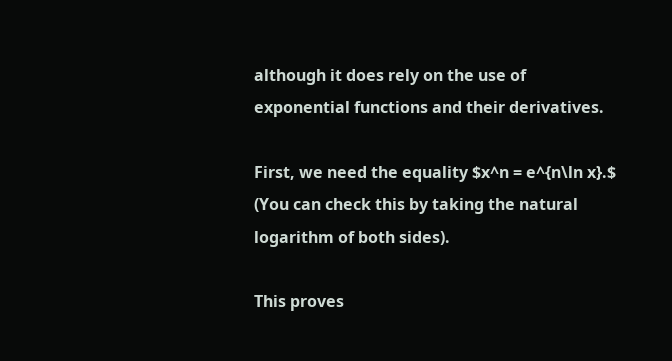although it does rely on the use of exponential functions and their derivatives.

First, we need the equality $x^n = e^{n\ln x}.$ (You can check this by taking the natural logarithm of both sides).

This proves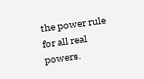the power rule for all real powers.